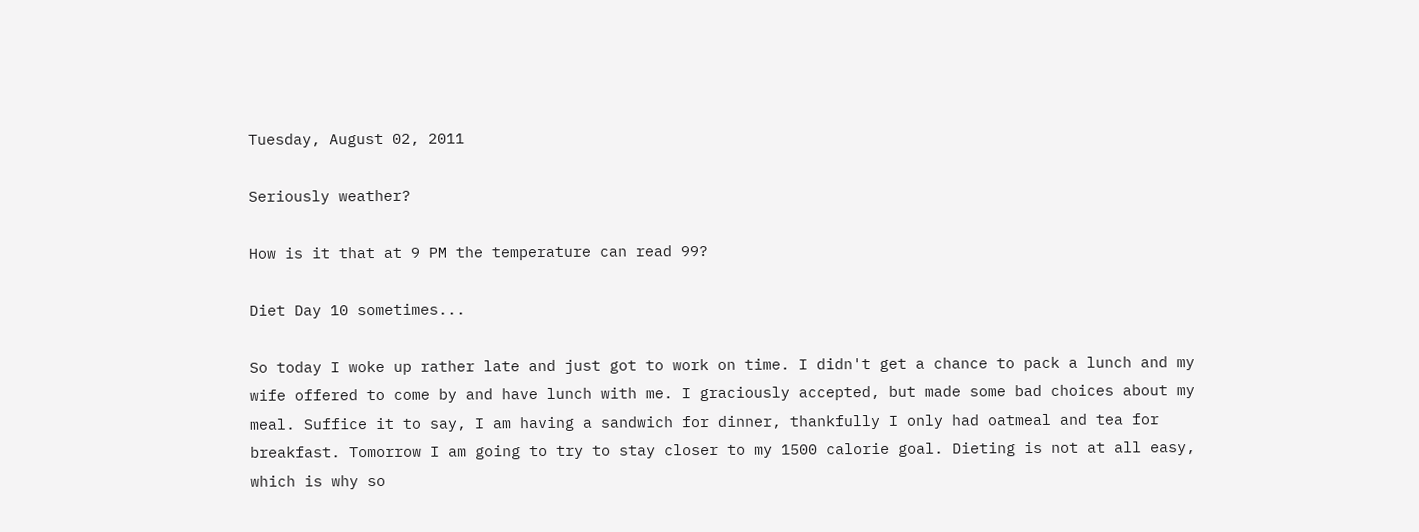Tuesday, August 02, 2011

Seriously weather?

How is it that at 9 PM the temperature can read 99?

Diet Day 10 sometimes...

So today I woke up rather late and just got to work on time. I didn't get a chance to pack a lunch and my wife offered to come by and have lunch with me. I graciously accepted, but made some bad choices about my meal. Suffice it to say, I am having a sandwich for dinner, thankfully I only had oatmeal and tea for breakfast. Tomorrow I am going to try to stay closer to my 1500 calorie goal. Dieting is not at all easy, which is why so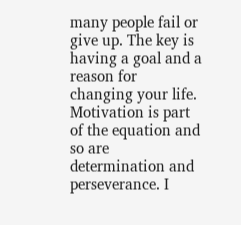many people fail or give up. The key is having a goal and a reason for changing your life. Motivation is part of the equation and so are determination and perseverance. I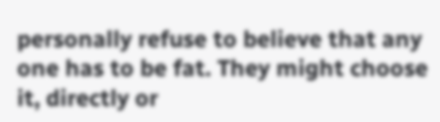personally refuse to believe that any one has to be fat. They might choose it, directly or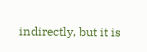indirectly, but it is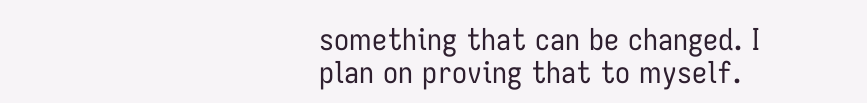something that can be changed. I plan on proving that to myself.